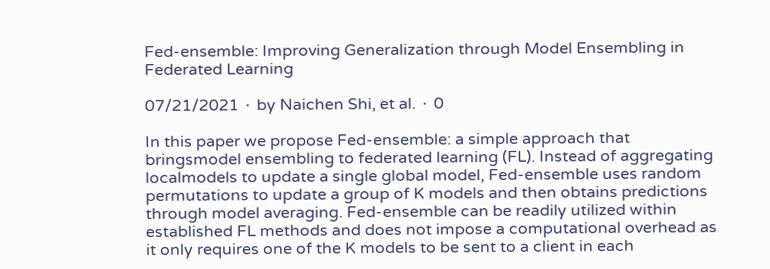Fed-ensemble: Improving Generalization through Model Ensembling in Federated Learning

07/21/2021 ∙ by Naichen Shi, et al. ∙ 0

In this paper we propose Fed-ensemble: a simple approach that bringsmodel ensembling to federated learning (FL). Instead of aggregating localmodels to update a single global model, Fed-ensemble uses random permutations to update a group of K models and then obtains predictions through model averaging. Fed-ensemble can be readily utilized within established FL methods and does not impose a computational overhead as it only requires one of the K models to be sent to a client in each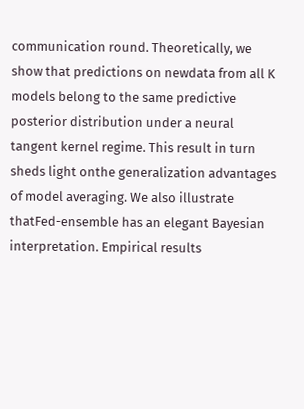communication round. Theoretically, we show that predictions on newdata from all K models belong to the same predictive posterior distribution under a neural tangent kernel regime. This result in turn sheds light onthe generalization advantages of model averaging. We also illustrate thatFed-ensemble has an elegant Bayesian interpretation. Empirical results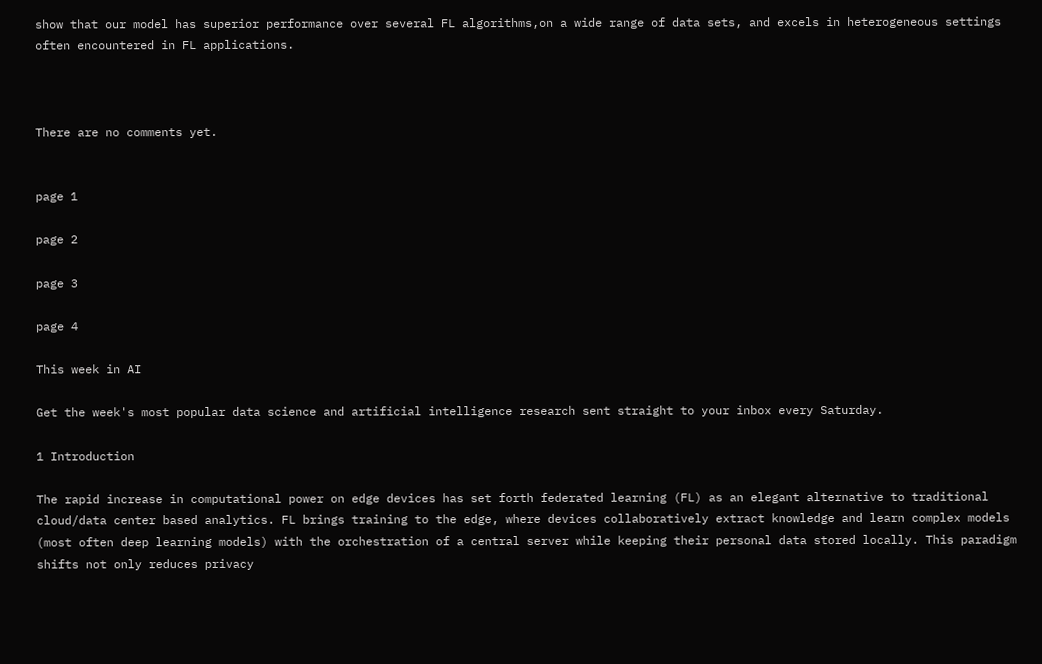show that our model has superior performance over several FL algorithms,on a wide range of data sets, and excels in heterogeneous settings often encountered in FL applications.



There are no comments yet.


page 1

page 2

page 3

page 4

This week in AI

Get the week's most popular data science and artificial intelligence research sent straight to your inbox every Saturday.

1 Introduction

The rapid increase in computational power on edge devices has set forth federated learning (FL) as an elegant alternative to traditional cloud/data center based analytics. FL brings training to the edge, where devices collaboratively extract knowledge and learn complex models (most often deep learning models) with the orchestration of a central server while keeping their personal data stored locally. This paradigm shifts not only reduces privacy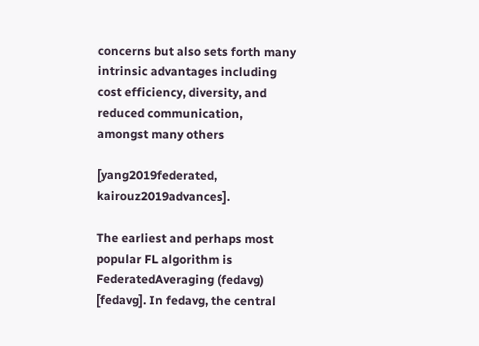concerns but also sets forth many intrinsic advantages including cost efficiency, diversity, and reduced communication, amongst many others

[yang2019federated, kairouz2019advances].

The earliest and perhaps most popular FL algorithm is FederatedAveraging (fedavg) [fedavg]. In fedavg, the central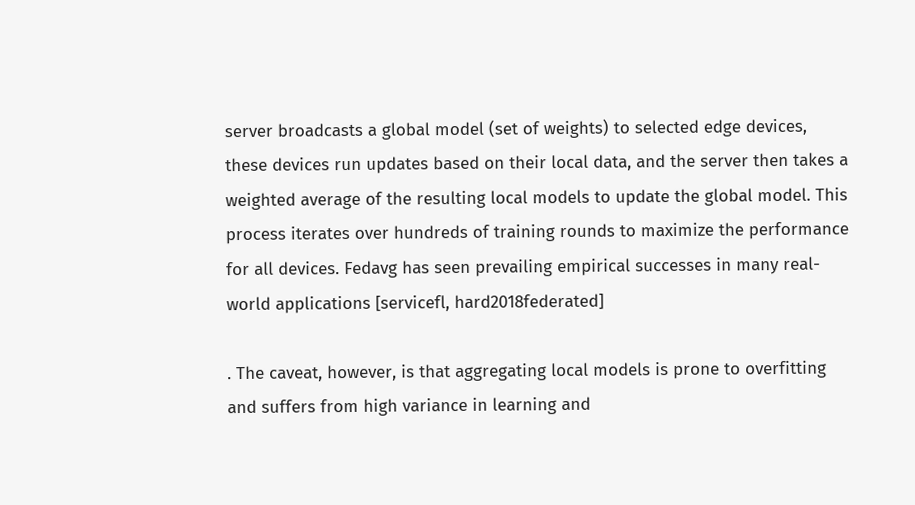server broadcasts a global model (set of weights) to selected edge devices, these devices run updates based on their local data, and the server then takes a weighted average of the resulting local models to update the global model. This process iterates over hundreds of training rounds to maximize the performance for all devices. Fedavg has seen prevailing empirical successes in many real-world applications [servicefl, hard2018federated]

. The caveat, however, is that aggregating local models is prone to overfitting and suffers from high variance in learning and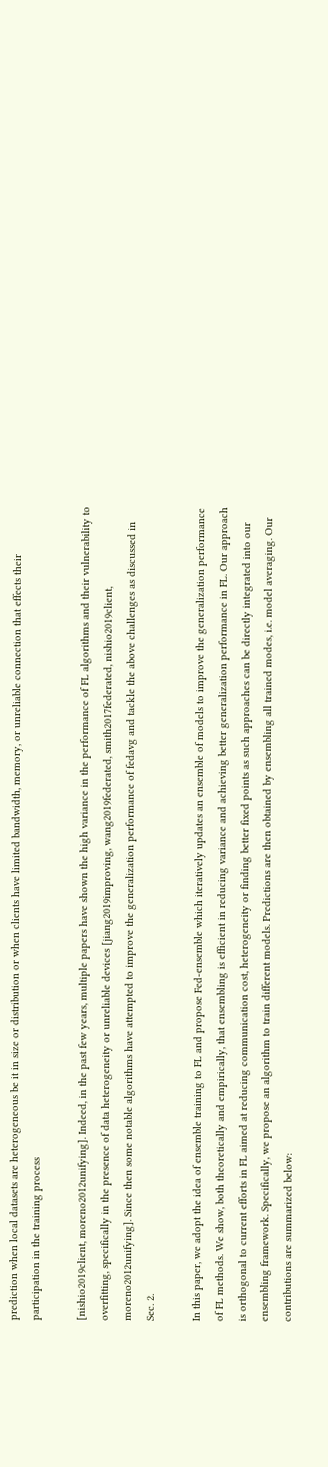prediction when local datasets are heterogeneous be it in size or distribution or when clients have limited bandwidth, memory, or unreliable connection that effects their participation in the training process

[nishio2019client, moreno2012unifying]. Indeed, in the past few years, multiple papers have shown the high variance in the performance of FL algorithms and their vulnerability to overfitting, specifically in the presence of data heterogeneity or unreliable devices [jiang2019improving, wang2019federated, smith2017federated, nishio2019client, moreno2012unifying]. Since then some notable algorithms have attempted to improve the generalization performance of fedavg and tackle the above challenges as discussed in Sec. 2.

In this paper, we adopt the idea of ensemble training to FL and propose Fed-ensemble which iteratively updates an ensemble of models to improve the generalization performance of FL methods. We show, both theoretically and empirically, that ensembling is efficient in reducing variance and achieving better generalization performance in FL. Our approach is orthogonal to current efforts in FL aimed at reducing communication cost, heterogeneity or finding better fixed points as such approaches can be directly integrated into our ensembling framework. Specifically, we propose an algorithm to train different models. Predictions are then obtained by ensembling all trained modes, i.e. model averaging. Our contributions are summarized below: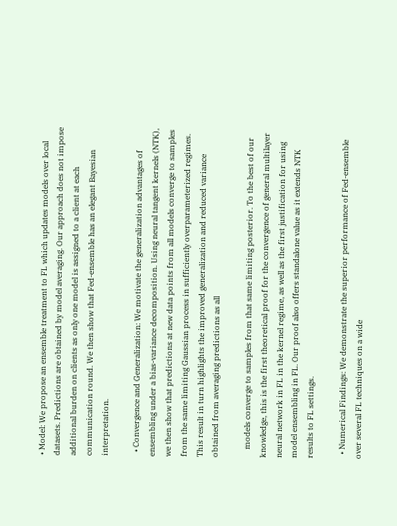• Model: We propose an ensemble treatment to FL which updates models over local datasets. Predictions are obtained by model averaging. Our approach does not impose additional burden on clients as only one model is assigned to a client at each communication round. We then show that Fed-ensemble has an elegant Bayesian interpretation.

  • Convergence and Generalization: We motivate the generalization advantages of ensembling under a bias-variance decomposition. Using neural tangent kernels (NTK), we then show that predictions at new data points from all models converge to samples from the same limiting Gaussian process in sufficiently overparameterized regimes. This result in turn highlights the improved generalization and reduced variance obtained from averaging predictions as all

    models converge to samples from that same limiting posterior. To the best of our knowledge, this is the first theoretical proof for the convergence of general multilayer neural network in FL in the kernel regime, as well as the first justification for using model ensembling in FL. Our proof also offers standalone value as it extends NTK results to FL settings.

  • Numerical Findings: We demonstrate the superior performance of Fed-ensemble over several FL techniques on a wide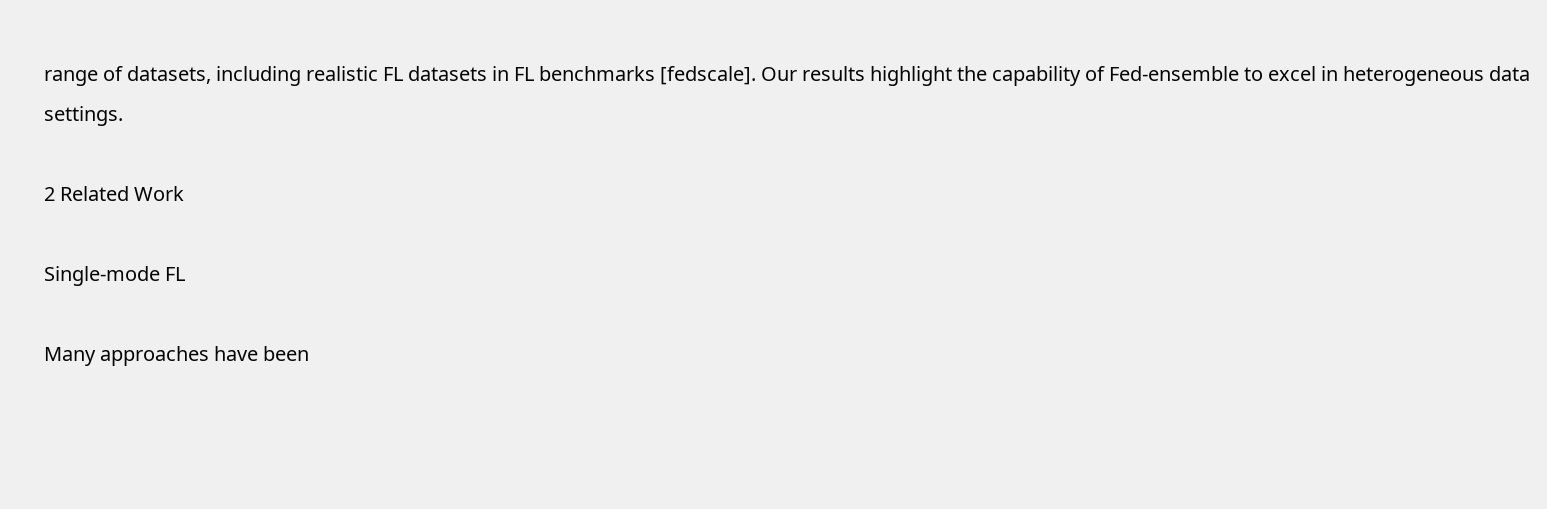range of datasets, including realistic FL datasets in FL benchmarks [fedscale]. Our results highlight the capability of Fed-ensemble to excel in heterogeneous data settings.

2 Related Work

Single-mode FL

Many approaches have been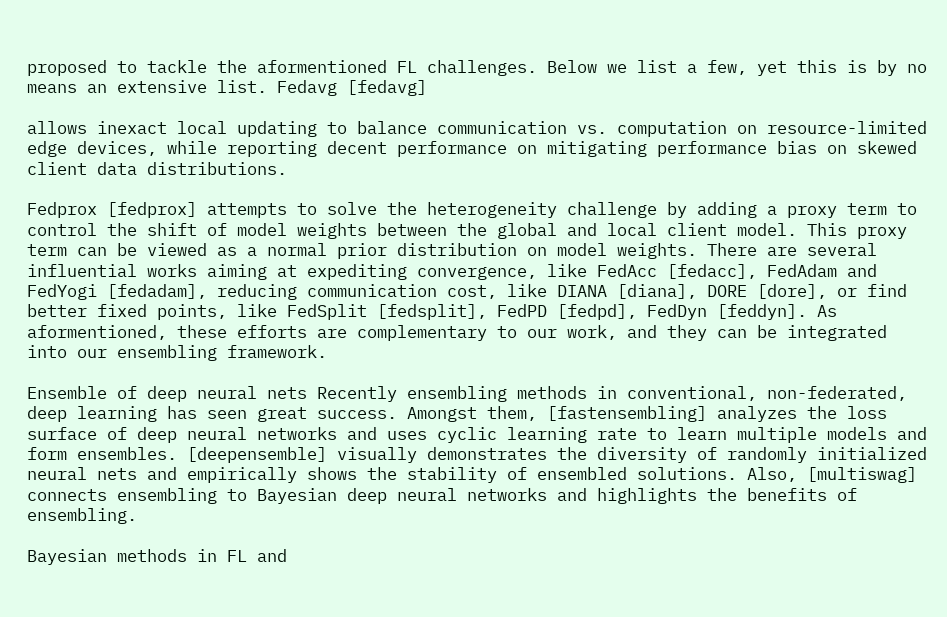proposed to tackle the aformentioned FL challenges. Below we list a few, yet this is by no means an extensive list. Fedavg [fedavg]

allows inexact local updating to balance communication vs. computation on resource-limited edge devices, while reporting decent performance on mitigating performance bias on skewed client data distributions.

Fedprox [fedprox] attempts to solve the heterogeneity challenge by adding a proxy term to control the shift of model weights between the global and local client model. This proxy term can be viewed as a normal prior distribution on model weights. There are several influential works aiming at expediting convergence, like FedAcc [fedacc], FedAdam and FedYogi [fedadam], reducing communication cost, like DIANA [diana], DORE [dore], or find better fixed points, like FedSplit [fedsplit], FedPD [fedpd], FedDyn [feddyn]. As aformentioned, these efforts are complementary to our work, and they can be integrated into our ensembling framework.

Ensemble of deep neural nets Recently ensembling methods in conventional, non-federated, deep learning has seen great success. Amongst them, [fastensembling] analyzes the loss surface of deep neural networks and uses cyclic learning rate to learn multiple models and form ensembles. [deepensemble] visually demonstrates the diversity of randomly initialized neural nets and empirically shows the stability of ensembled solutions. Also, [multiswag] connects ensembling to Bayesian deep neural networks and highlights the benefits of ensembling.

Bayesian methods in FL and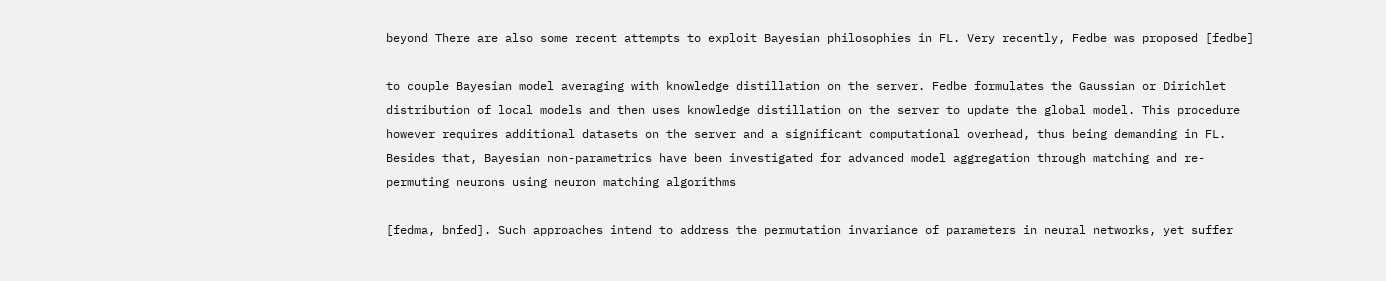beyond There are also some recent attempts to exploit Bayesian philosophies in FL. Very recently, Fedbe was proposed [fedbe]

to couple Bayesian model averaging with knowledge distillation on the server. Fedbe formulates the Gaussian or Dirichlet distribution of local models and then uses knowledge distillation on the server to update the global model. This procedure however requires additional datasets on the server and a significant computational overhead, thus being demanding in FL. Besides that, Bayesian non-parametrics have been investigated for advanced model aggregation through matching and re-permuting neurons using neuron matching algorithms

[fedma, bnfed]. Such approaches intend to address the permutation invariance of parameters in neural networks, yet suffer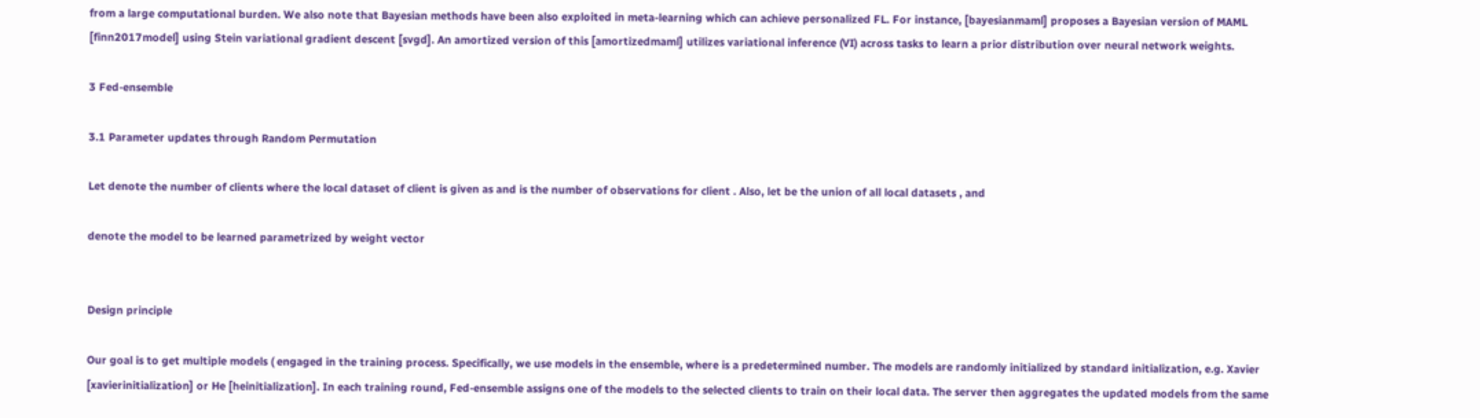from a large computational burden. We also note that Bayesian methods have been also exploited in meta-learning which can achieve personalized FL. For instance, [bayesianmaml] proposes a Bayesian version of MAML [finn2017model] using Stein variational gradient descent [svgd]. An amortized version of this [amortizedmaml] utilizes variational inference (VI) across tasks to learn a prior distribution over neural network weights.

3 Fed-ensemble

3.1 Parameter updates through Random Permutation

Let denote the number of clients where the local dataset of client is given as and is the number of observations for client . Also, let be the union of all local datasets , and

denote the model to be learned parametrized by weight vector


Design principle

Our goal is to get multiple models ( engaged in the training process. Specifically, we use models in the ensemble, where is a predetermined number. The models are randomly initialized by standard initialization, e.g. Xavier [xavierinitialization] or He [heinitialization]. In each training round, Fed-ensemble assigns one of the models to the selected clients to train on their local data. The server then aggregates the updated models from the same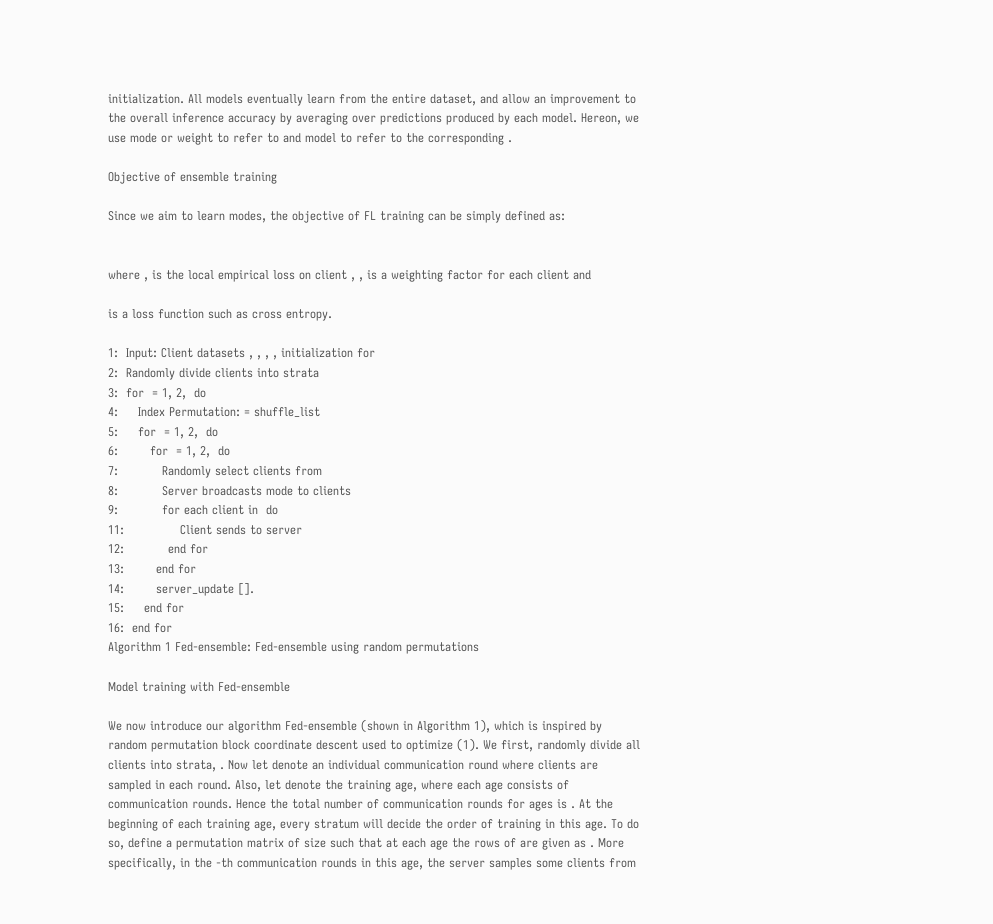initialization. All models eventually learn from the entire dataset, and allow an improvement to the overall inference accuracy by averaging over predictions produced by each model. Hereon, we use mode or weight to refer to and model to refer to the corresponding .

Objective of ensemble training

Since we aim to learn modes, the objective of FL training can be simply defined as:


where , is the local empirical loss on client , , is a weighting factor for each client and

is a loss function such as cross entropy.

1:  Input: Client datasets , , , , initialization for
2:  Randomly divide clients into strata
3:  for  = 1, 2,  do
4:     Index Permutation: = shuffle_list
5:     for  = 1, 2,  do
6:        for  = 1, 2,  do
7:           Randomly select clients from
8:           Server broadcasts mode to clients
9:           for each client in  do
11:              Client sends to server
12:           end for
13:        end for
14:        server_update [].
15:     end for
16:  end for
Algorithm 1 Fed-ensemble: Fed-ensemble using random permutations

Model training with Fed-ensemble

We now introduce our algorithm Fed-ensemble (shown in Algorithm 1), which is inspired by random permutation block coordinate descent used to optimize (1). We first, randomly divide all clients into strata, . Now let denote an individual communication round where clients are sampled in each round. Also, let denote the training age, where each age consists of communication rounds. Hence the total number of communication rounds for ages is . At the beginning of each training age, every stratum will decide the order of training in this age. To do so, define a permutation matrix of size such that at each age the rows of are given as . More specifically, in the -th communication rounds in this age, the server samples some clients from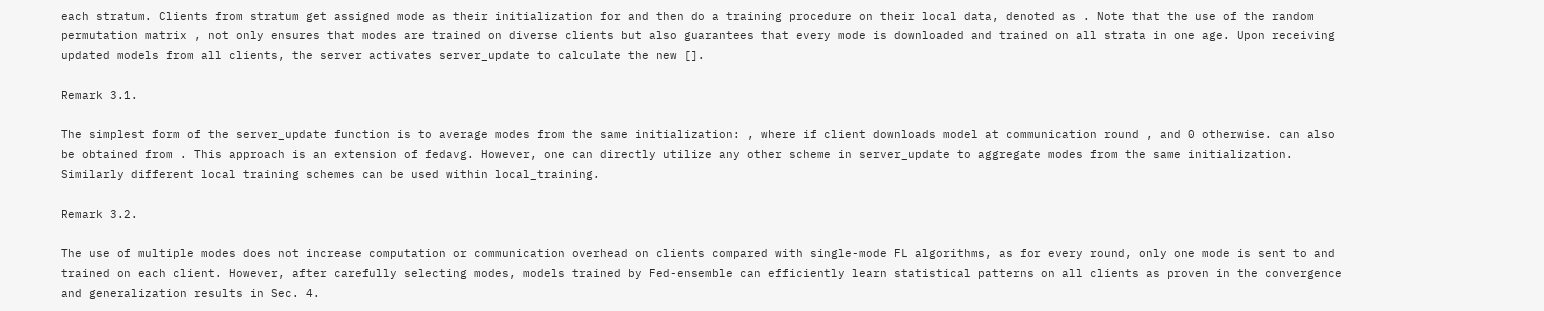each stratum. Clients from stratum get assigned mode as their initialization for and then do a training procedure on their local data, denoted as . Note that the use of the random permutation matrix , not only ensures that modes are trained on diverse clients but also guarantees that every mode is downloaded and trained on all strata in one age. Upon receiving updated models from all clients, the server activates server_update to calculate the new [].

Remark 3.1.

The simplest form of the server_update function is to average modes from the same initialization: , where if client downloads model at communication round , and 0 otherwise. can also be obtained from . This approach is an extension of fedavg. However, one can directly utilize any other scheme in server_update to aggregate modes from the same initialization. Similarly different local training schemes can be used within local_training.

Remark 3.2.

The use of multiple modes does not increase computation or communication overhead on clients compared with single-mode FL algorithms, as for every round, only one mode is sent to and trained on each client. However, after carefully selecting modes, models trained by Fed-ensemble can efficiently learn statistical patterns on all clients as proven in the convergence and generalization results in Sec. 4.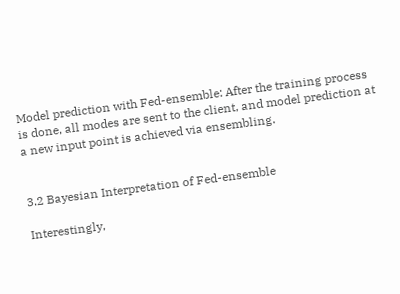Model prediction with Fed-ensemble: After the training process is done, all modes are sent to the client, and model prediction at a new input point is achieved via ensembling.


3.2 Bayesian Interpretation of Fed-ensemble

Interestingly,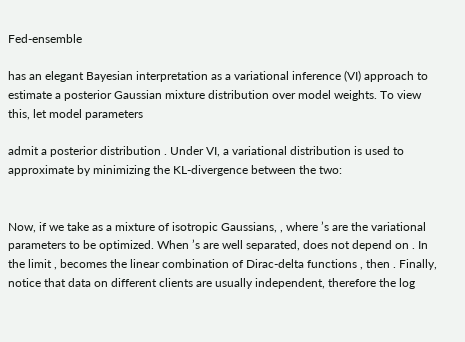Fed-ensemble

has an elegant Bayesian interpretation as a variational inference (VI) approach to estimate a posterior Gaussian mixture distribution over model weights. To view this, let model parameters

admit a posterior distribution . Under VI, a variational distribution is used to approximate by minimizing the KL-divergence between the two:


Now, if we take as a mixture of isotropic Gaussians, , where ’s are the variational parameters to be optimized. When ’s are well separated, does not depend on . In the limit , becomes the linear combination of Dirac-delta functions , then . Finally, notice that data on different clients are usually independent, therefore the log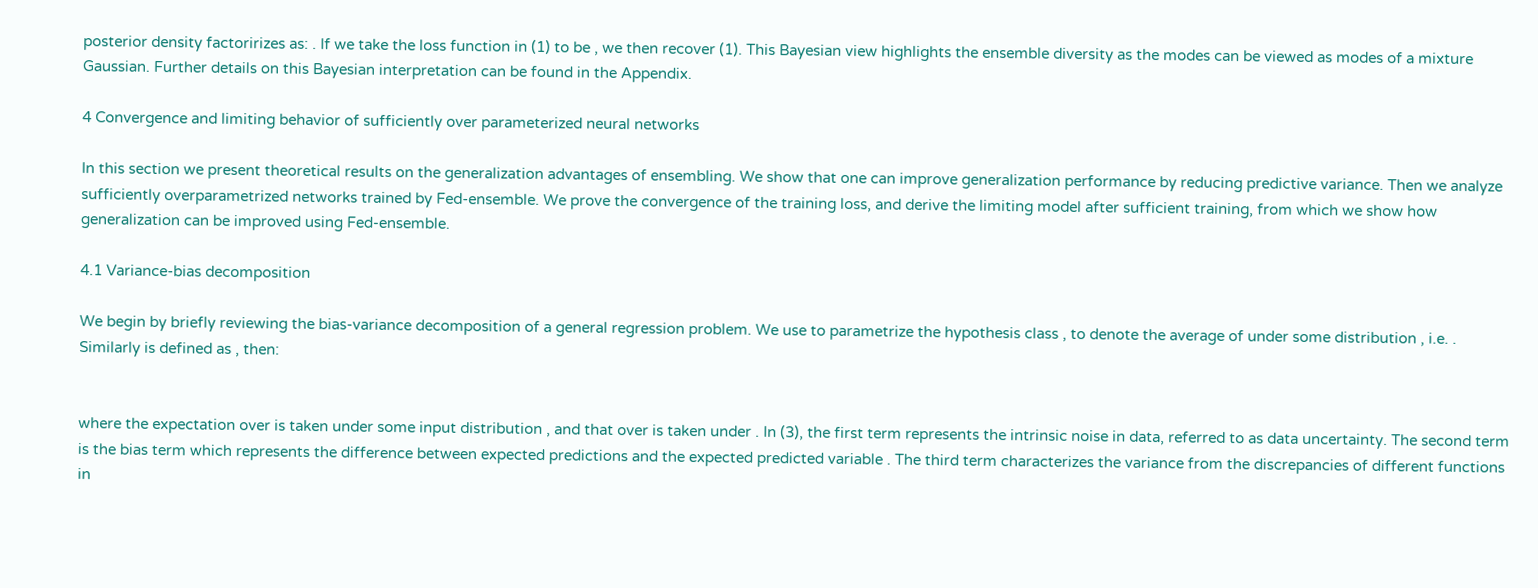posterior density factoririzes as: . If we take the loss function in (1) to be , we then recover (1). This Bayesian view highlights the ensemble diversity as the modes can be viewed as modes of a mixture Gaussian. Further details on this Bayesian interpretation can be found in the Appendix.

4 Convergence and limiting behavior of sufficiently over parameterized neural networks

In this section we present theoretical results on the generalization advantages of ensembling. We show that one can improve generalization performance by reducing predictive variance. Then we analyze sufficiently overparametrized networks trained by Fed-ensemble. We prove the convergence of the training loss, and derive the limiting model after sufficient training, from which we show how generalization can be improved using Fed-ensemble.

4.1 Variance-bias decomposition

We begin by briefly reviewing the bias-variance decomposition of a general regression problem. We use to parametrize the hypothesis class , to denote the average of under some distribution , i.e. . Similarly is defined as , then:


where the expectation over is taken under some input distribution , and that over is taken under . In (3), the first term represents the intrinsic noise in data, referred to as data uncertainty. The second term is the bias term which represents the difference between expected predictions and the expected predicted variable . The third term characterizes the variance from the discrepancies of different functions in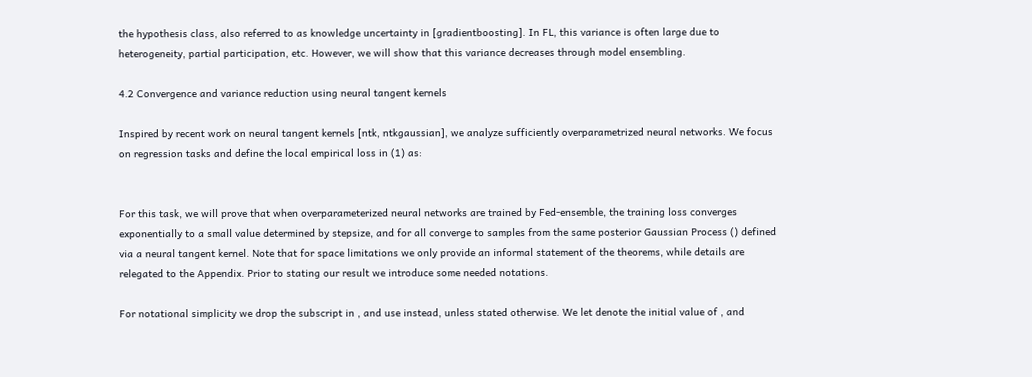the hypothesis class, also referred to as knowledge uncertainty in [gradientboosting]. In FL, this variance is often large due to heterogeneity, partial participation, etc. However, we will show that this variance decreases through model ensembling.

4.2 Convergence and variance reduction using neural tangent kernels

Inspired by recent work on neural tangent kernels [ntk, ntkgaussian], we analyze sufficiently overparametrized neural networks. We focus on regression tasks and define the local empirical loss in (1) as:


For this task, we will prove that when overparameterized neural networks are trained by Fed-ensemble, the training loss converges exponentially to a small value determined by stepsize, and for all converge to samples from the same posterior Gaussian Process () defined via a neural tangent kernel. Note that for space limitations we only provide an informal statement of the theorems, while details are relegated to the Appendix. Prior to stating our result we introduce some needed notations.

For notational simplicity we drop the subscript in , and use instead, unless stated otherwise. We let denote the initial value of , and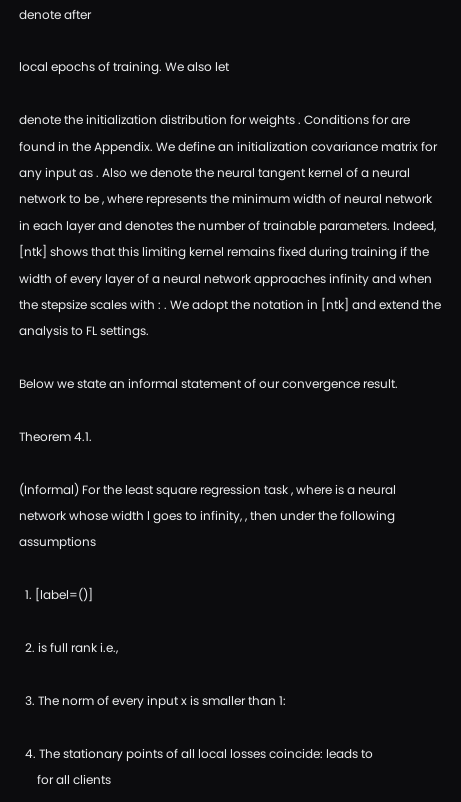denote after

local epochs of training. We also let

denote the initialization distribution for weights . Conditions for are found in the Appendix. We define an initialization covariance matrix for any input as . Also we denote the neural tangent kernel of a neural network to be , where represents the minimum width of neural network in each layer and denotes the number of trainable parameters. Indeed, [ntk] shows that this limiting kernel remains fixed during training if the width of every layer of a neural network approaches infinity and when the stepsize scales with : . We adopt the notation in [ntk] and extend the analysis to FL settings.

Below we state an informal statement of our convergence result.

Theorem 4.1.

(Informal) For the least square regression task , where is a neural network whose width l goes to infinity, , then under the following assumptions

  1. [label=()]

  2. is full rank i.e.,

  3. The norm of every input x is smaller than 1:

  4. The stationary points of all local losses coincide: leads to
      for all clients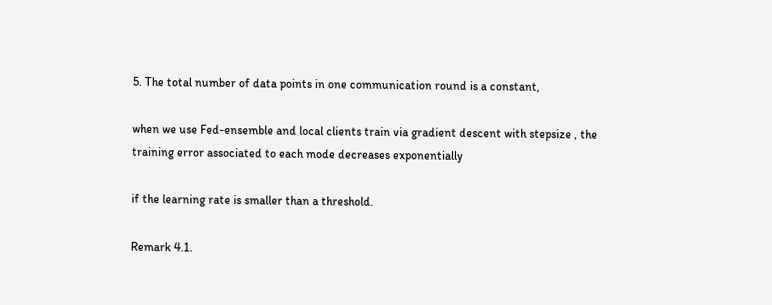5. The total number of data points in one communication round is a constant,

when we use Fed-ensemble and local clients train via gradient descent with stepsize , the training error associated to each mode decreases exponentially

if the learning rate is smaller than a threshold.

Remark 4.1.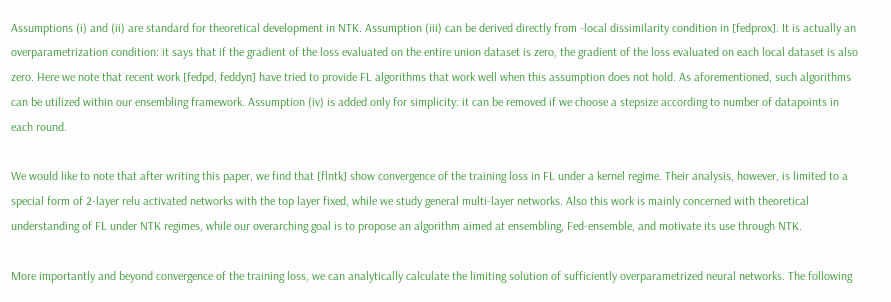Assumptions (i) and (ii) are standard for theoretical development in NTK. Assumption (iii) can be derived directly from -local dissimilarity condition in [fedprox]. It is actually an overparametrization condition: it says that if the gradient of the loss evaluated on the entire union dataset is zero, the gradient of the loss evaluated on each local dataset is also zero. Here we note that recent work [fedpd, feddyn] have tried to provide FL algorithms that work well when this assumption does not hold. As aforementioned, such algorithms can be utilized within our ensembling framework. Assumption (iv) is added only for simplicity: it can be removed if we choose a stepsize according to number of datapoints in each round.

We would like to note that after writing this paper, we find that [flntk] show convergence of the training loss in FL under a kernel regime. Their analysis, however, is limited to a special form of 2-layer relu activated networks with the top layer fixed, while we study general multi-layer networks. Also this work is mainly concerned with theoretical understanding of FL under NTK regimes, while our overarching goal is to propose an algorithm aimed at ensembling, Fed-ensemble, and motivate its use through NTK.

More importantly and beyond convergence of the training loss, we can analytically calculate the limiting solution of sufficiently overparametrized neural networks. The following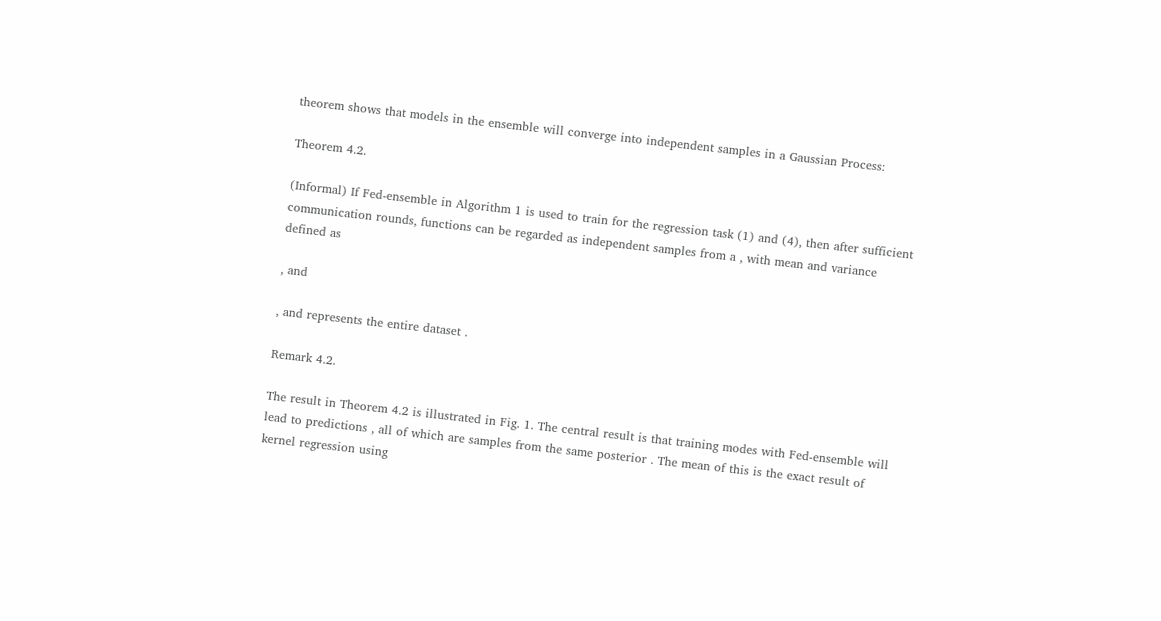theorem shows that models in the ensemble will converge into independent samples in a Gaussian Process:

Theorem 4.2.

(Informal) If Fed-ensemble in Algorithm 1 is used to train for the regression task (1) and (4), then after sufficient communication rounds, functions can be regarded as independent samples from a , with mean and variance defined as

, and

, and represents the entire dataset .

Remark 4.2.

The result in Theorem 4.2 is illustrated in Fig. 1. The central result is that training modes with Fed-ensemble will lead to predictions , all of which are samples from the same posterior . The mean of this is the exact result of kernel regression using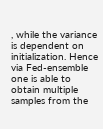, while the variance is dependent on initialization. Hence via Fed-ensemble one is able to obtain multiple samples from the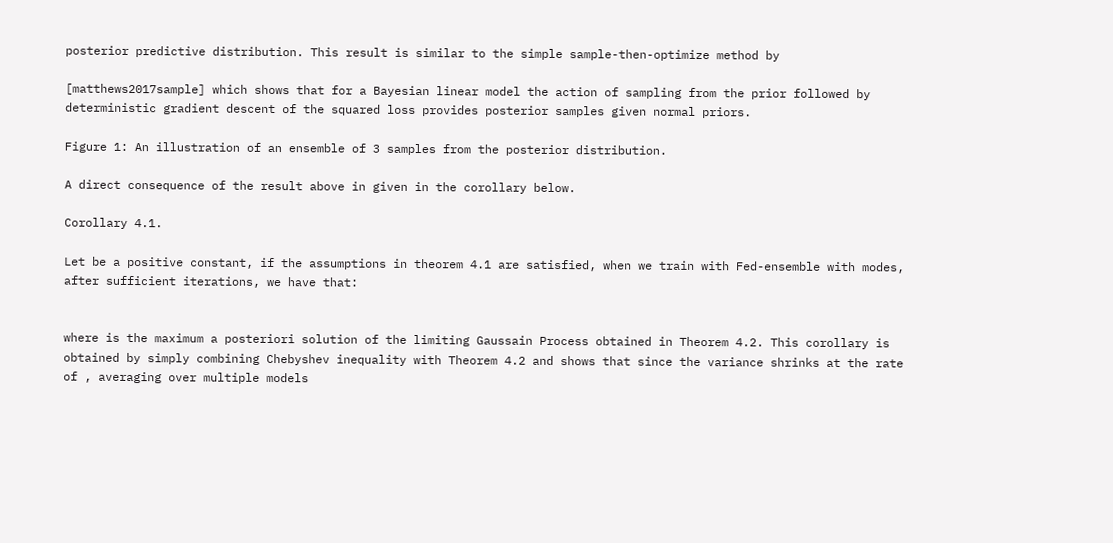posterior predictive distribution. This result is similar to the simple sample-then-optimize method by

[matthews2017sample] which shows that for a Bayesian linear model the action of sampling from the prior followed by deterministic gradient descent of the squared loss provides posterior samples given normal priors.

Figure 1: An illustration of an ensemble of 3 samples from the posterior distribution.

A direct consequence of the result above in given in the corollary below.

Corollary 4.1.

Let be a positive constant, if the assumptions in theorem 4.1 are satisfied, when we train with Fed-ensemble with modes, after sufficient iterations, we have that:


where is the maximum a posteriori solution of the limiting Gaussain Process obtained in Theorem 4.2. This corollary is obtained by simply combining Chebyshev inequality with Theorem 4.2 and shows that since the variance shrinks at the rate of , averaging over multiple models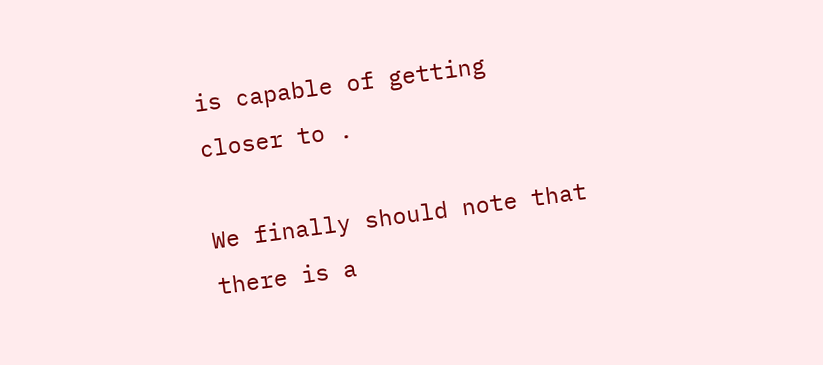is capable of getting closer to .

We finally should note that there is a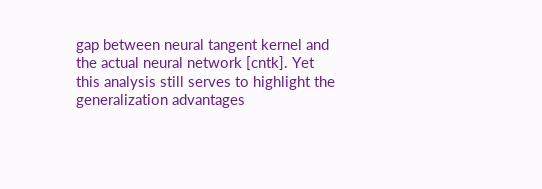gap between neural tangent kernel and the actual neural network [cntk]. Yet this analysis still serves to highlight the generalization advantages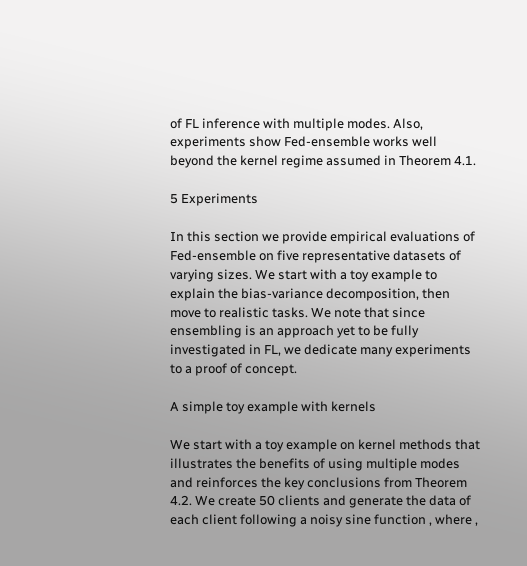of FL inference with multiple modes. Also, experiments show Fed-ensemble works well beyond the kernel regime assumed in Theorem 4.1.

5 Experiments

In this section we provide empirical evaluations of Fed-ensemble on five representative datasets of varying sizes. We start with a toy example to explain the bias-variance decomposition, then move to realistic tasks. We note that since ensembling is an approach yet to be fully investigated in FL, we dedicate many experiments to a proof of concept.

A simple toy example with kernels

We start with a toy example on kernel methods that illustrates the benefits of using multiple modes and reinforces the key conclusions from Theorem 4.2. We create 50 clients and generate the data of each client following a noisy sine function , where ,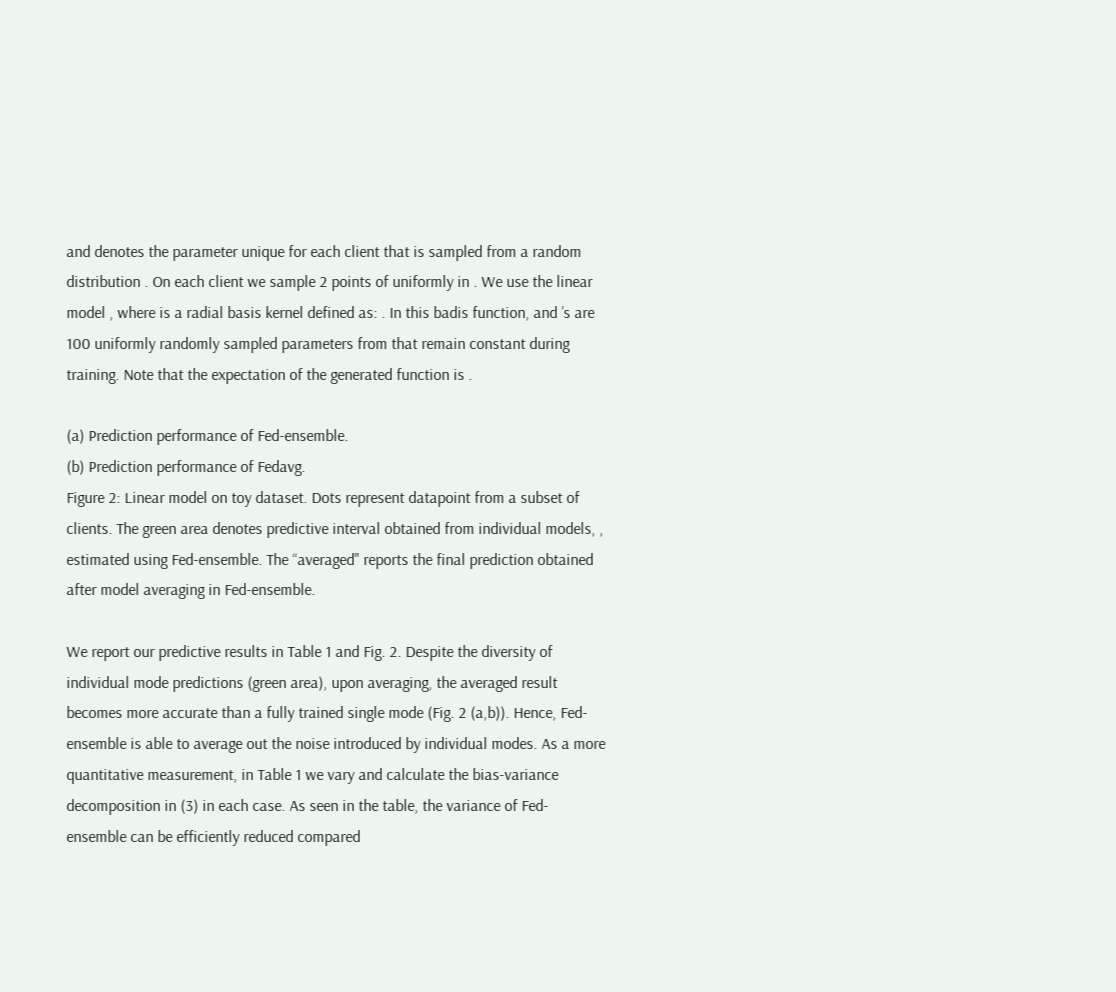and denotes the parameter unique for each client that is sampled from a random distribution . On each client we sample 2 points of uniformly in . We use the linear model , where is a radial basis kernel defined as: . In this badis function, and ’s are 100 uniformly randomly sampled parameters from that remain constant during training. Note that the expectation of the generated function is .

(a) Prediction performance of Fed-ensemble.
(b) Prediction performance of Fedavg.
Figure 2: Linear model on toy dataset. Dots represent datapoint from a subset of clients. The green area denotes predictive interval obtained from individual models, , estimated using Fed-ensemble. The “averaged" reports the final prediction obtained after model averaging in Fed-ensemble.

We report our predictive results in Table 1 and Fig. 2. Despite the diversity of individual mode predictions (green area), upon averaging, the averaged result becomes more accurate than a fully trained single mode (Fig. 2 (a,b)). Hence, Fed-ensemble is able to average out the noise introduced by individual modes. As a more quantitative measurement, in Table 1 we vary and calculate the bias-variance decomposition in (3) in each case. As seen in the table, the variance of Fed-ensemble can be efficiently reduced compared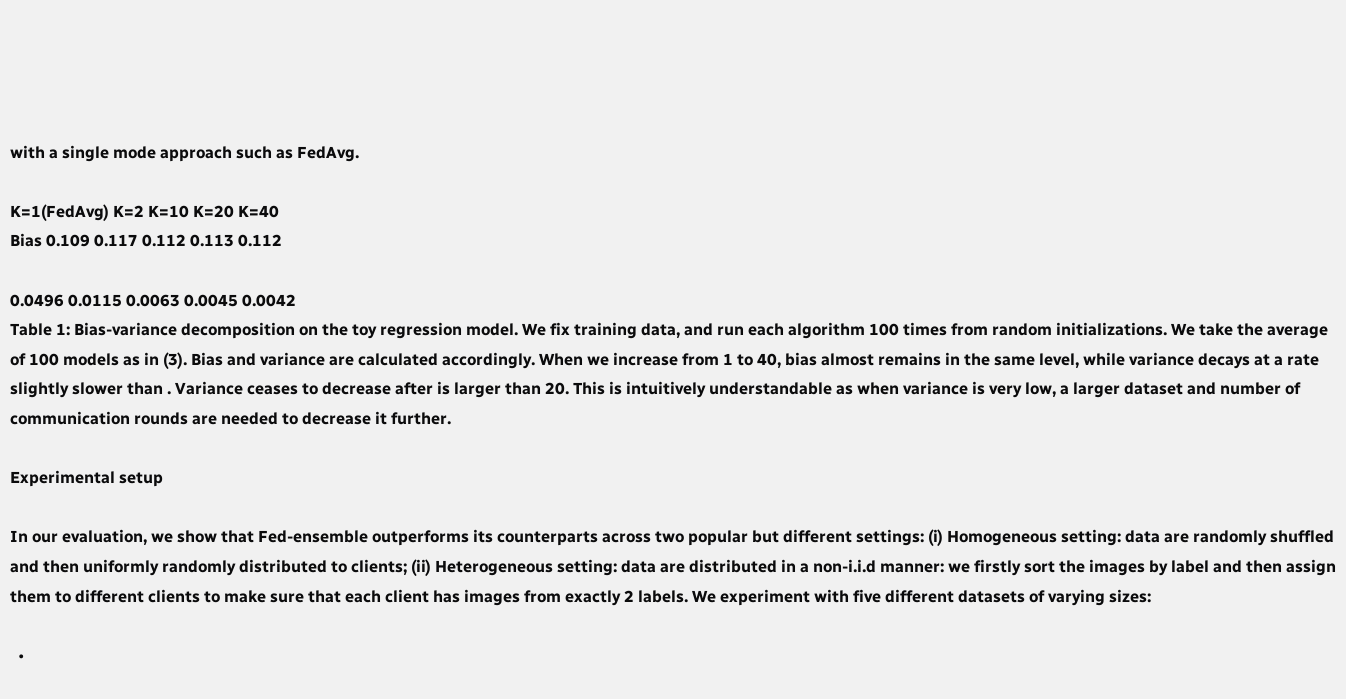with a single mode approach such as FedAvg.

K=1(FedAvg) K=2 K=10 K=20 K=40
Bias 0.109 0.117 0.112 0.113 0.112

0.0496 0.0115 0.0063 0.0045 0.0042
Table 1: Bias-variance decomposition on the toy regression model. We fix training data, and run each algorithm 100 times from random initializations. We take the average of 100 models as in (3). Bias and variance are calculated accordingly. When we increase from 1 to 40, bias almost remains in the same level, while variance decays at a rate slightly slower than . Variance ceases to decrease after is larger than 20. This is intuitively understandable as when variance is very low, a larger dataset and number of communication rounds are needed to decrease it further.

Experimental setup

In our evaluation, we show that Fed-ensemble outperforms its counterparts across two popular but different settings: (i) Homogeneous setting: data are randomly shuffled and then uniformly randomly distributed to clients; (ii) Heterogeneous setting: data are distributed in a non-i.i.d manner: we firstly sort the images by label and then assign them to different clients to make sure that each client has images from exactly 2 labels. We experiment with five different datasets of varying sizes:

  •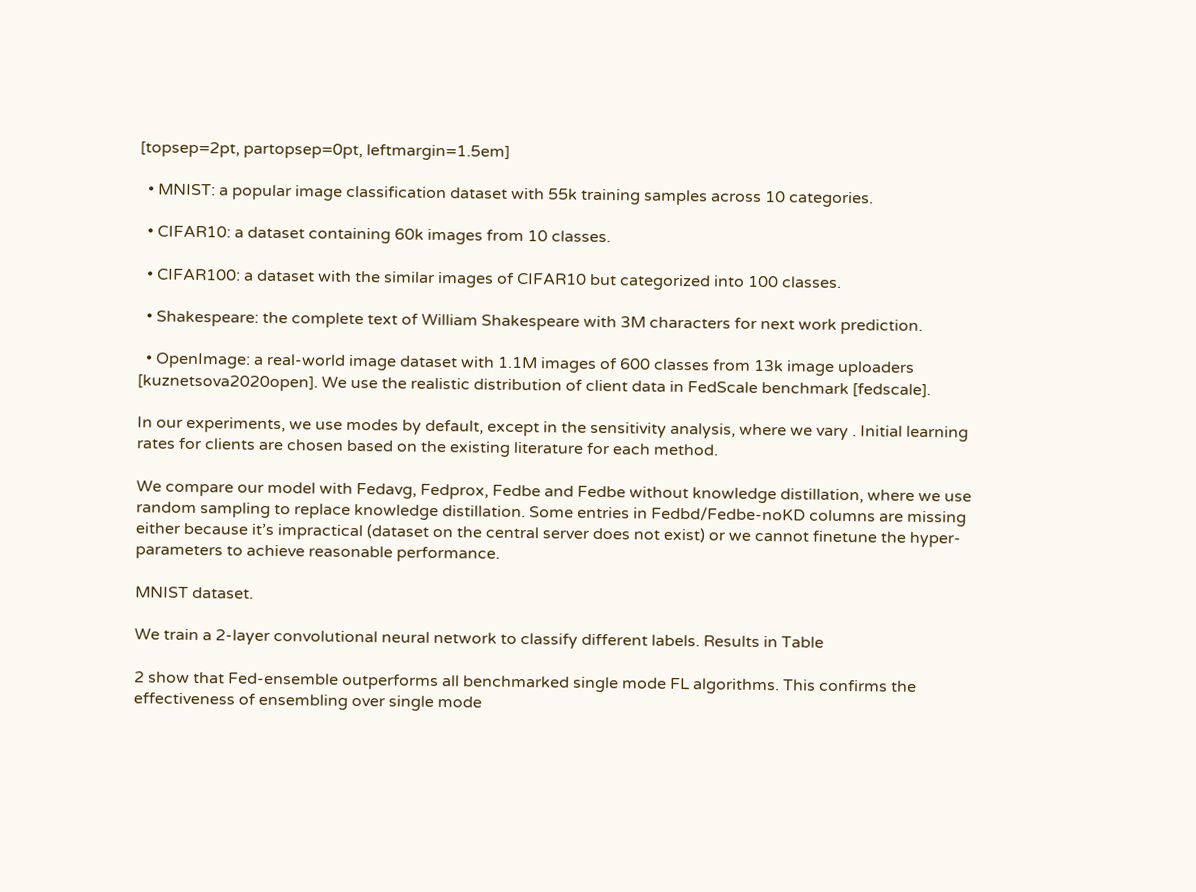[topsep=2pt, partopsep=0pt, leftmargin=1.5em]

  • MNIST: a popular image classification dataset with 55k training samples across 10 categories.

  • CIFAR10: a dataset containing 60k images from 10 classes.

  • CIFAR100: a dataset with the similar images of CIFAR10 but categorized into 100 classes.

  • Shakespeare: the complete text of William Shakespeare with 3M characters for next work prediction.

  • OpenImage: a real-world image dataset with 1.1M images of 600 classes from 13k image uploaders [kuznetsova2020open]. We use the realistic distribution of client data in FedScale benchmark [fedscale].

In our experiments, we use modes by default, except in the sensitivity analysis, where we vary . Initial learning rates for clients are chosen based on the existing literature for each method.

We compare our model with Fedavg, Fedprox, Fedbe and Fedbe without knowledge distillation, where we use random sampling to replace knowledge distillation. Some entries in Fedbd/Fedbe-noKD columns are missing either because it’s impractical (dataset on the central server does not exist) or we cannot finetune the hyper-parameters to achieve reasonable performance.

MNIST dataset.

We train a 2-layer convolutional neural network to classify different labels. Results in Table

2 show that Fed-ensemble outperforms all benchmarked single mode FL algorithms. This confirms the effectiveness of ensembling over single mode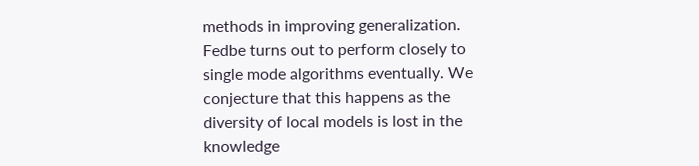methods in improving generalization. Fedbe turns out to perform closely to single mode algorithms eventually. We conjecture that this happens as the diversity of local models is lost in the knowledge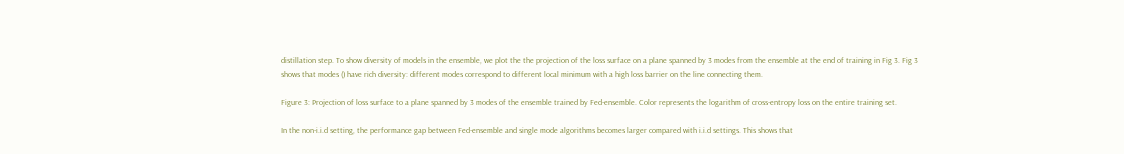distillation step. To show diversity of models in the ensemble, we plot the the projection of the loss surface on a plane spanned by 3 modes from the ensemble at the end of training in Fig 3. Fig 3 shows that modes () have rich diversity: different modes correspond to different local minimum with a high loss barrier on the line connecting them.

Figure 3: Projection of loss surface to a plane spanned by 3 modes of the ensemble trained by Fed-ensemble. Color represents the logarithm of cross-entropy loss on the entire training set.

In the non-i.i.d setting, the performance gap between Fed-ensemble and single mode algorithms becomes larger compared with i.i.d settings. This shows that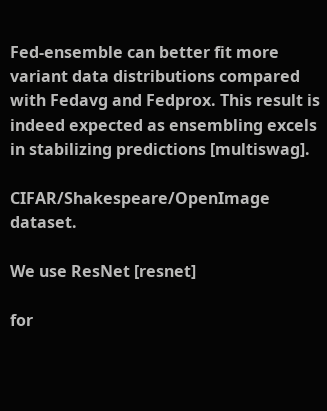Fed-ensemble can better fit more variant data distributions compared with Fedavg and Fedprox. This result is indeed expected as ensembling excels in stabilizing predictions [multiswag].

CIFAR/Shakespeare/OpenImage dataset.

We use ResNet [resnet]

for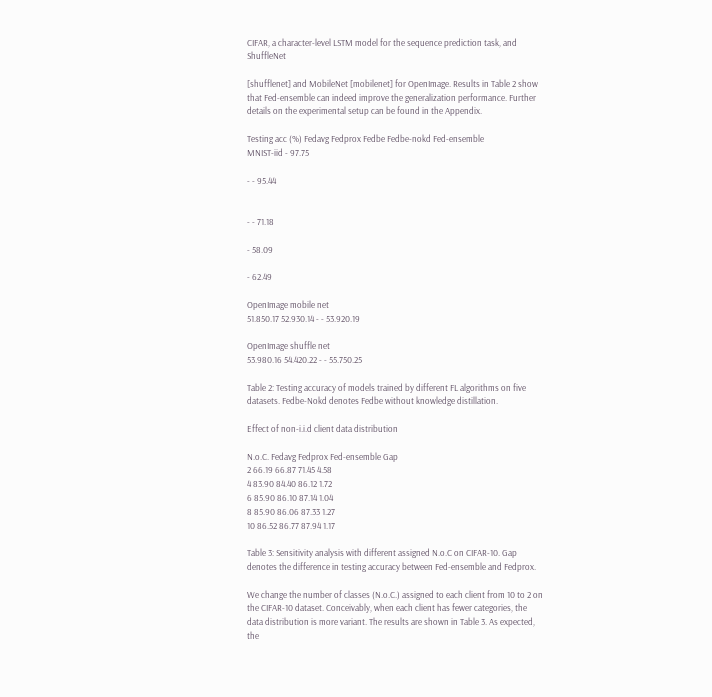CIFAR, a character-level LSTM model for the sequence prediction task, and ShuffleNet

[shufflenet] and MobileNet [mobilenet] for OpenImage. Results in Table 2 show that Fed-ensemble can indeed improve the generalization performance. Further details on the experimental setup can be found in the Appendix.

Testing acc (%) Fedavg Fedprox Fedbe Fedbe-nokd Fed-ensemble
MNIST-iid - 97.75

- - 95.44


- - 71.18

- 58.09

- 62.49

OpenImage mobile net
51.850.17 52.930.14 - - 53.920.19

OpenImage shuffle net
53.980.16 54.420.22 - - 55.750.25

Table 2: Testing accuracy of models trained by different FL algorithms on five datasets. Fedbe-Nokd denotes Fedbe without knowledge distillation.

Effect of non-i.i.d client data distribution

N.o.C. Fedavg Fedprox Fed-ensemble Gap
2 66.19 66.87 71.45 4.58
4 83.90 84.40 86.12 1.72
6 85.90 86.10 87.14 1.04
8 85.90 86.06 87.33 1.27
10 86.52 86.77 87.94 1.17

Table 3: Sensitivity analysis with different assigned N.o.C on CIFAR-10. Gap denotes the difference in testing accuracy between Fed-ensemble and Fedprox.

We change the number of classes (N.o.C.) assigned to each client from 10 to 2 on the CIFAR-10 dataset. Conceivably, when each client has fewer categories, the data distribution is more variant. The results are shown in Table 3. As expected, the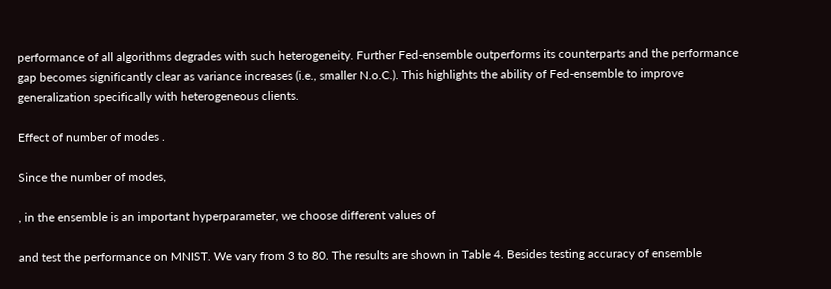performance of all algorithms degrades with such heterogeneity. Further Fed-ensemble outperforms its counterparts and the performance gap becomes significantly clear as variance increases (i.e., smaller N.o.C.). This highlights the ability of Fed-ensemble to improve generalization specifically with heterogeneous clients.

Effect of number of modes .

Since the number of modes,

, in the ensemble is an important hyperparameter, we choose different values of

and test the performance on MNIST. We vary from 3 to 80. The results are shown in Table 4. Besides testing accuracy of ensemble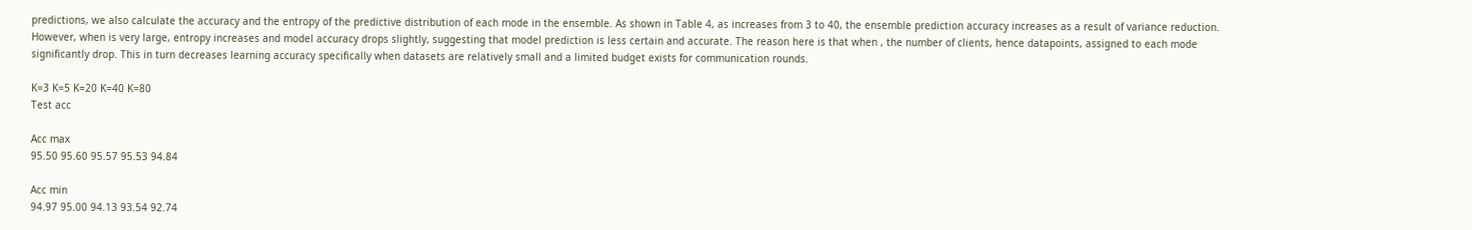predictions, we also calculate the accuracy and the entropy of the predictive distribution of each mode in the ensemble. As shown in Table 4, as increases from 3 to 40, the ensemble prediction accuracy increases as a result of variance reduction. However, when is very large, entropy increases and model accuracy drops slightly, suggesting that model prediction is less certain and accurate. The reason here is that when , the number of clients, hence datapoints, assigned to each mode significantly drop. This in turn decreases learning accuracy specifically when datasets are relatively small and a limited budget exists for communication rounds.

K=3 K=5 K=20 K=40 K=80
Test acc

Acc max
95.50 95.60 95.57 95.53 94.84

Acc min
94.97 95.00 94.13 93.54 92.74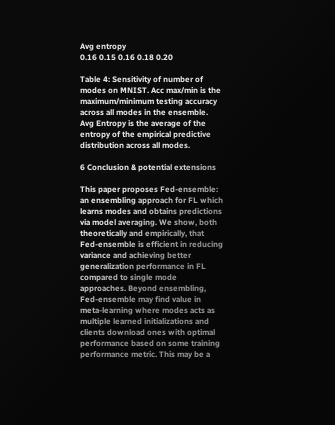Avg entropy
0.16 0.15 0.16 0.18 0.20

Table 4: Sensitivity of number of modes on MNIST. Acc max/min is the maximum/minimum testing accuracy across all modes in the ensemble. Avg Entropy is the average of the entropy of the empirical predictive distribution across all modes.

6 Conclusion & potential extensions

This paper proposes Fed-ensemble: an ensembling approach for FL which learns modes and obtains predictions via model averaging. We show, both theoretically and empirically, that Fed-ensemble is efficient in reducing variance and achieving better generalization performance in FL compared to single mode approaches. Beyond ensembling, Fed-ensemble may find value in meta-learning where modes acts as multiple learned initializations and clients download ones with optimal performance based on some training performance metric. This may be a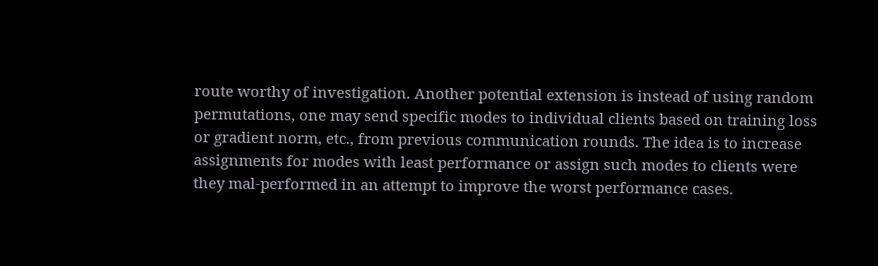route worthy of investigation. Another potential extension is instead of using random permutations, one may send specific modes to individual clients based on training loss or gradient norm, etc., from previous communication rounds. The idea is to increase assignments for modes with least performance or assign such modes to clients were they mal-performed in an attempt to improve the worst performance cases.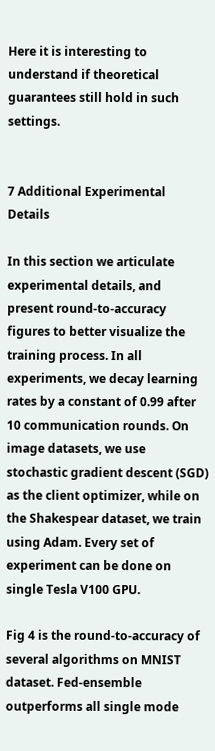Here it is interesting to understand if theoretical guarantees still hold in such settings.


7 Additional Experimental Details

In this section we articulate experimental details, and present round-to-accuracy figures to better visualize the training process. In all experiments, we decay learning rates by a constant of 0.99 after 10 communication rounds. On image datasets, we use stochastic gradient descent (SGD) as the client optimizer, while on the Shakespear dataset, we train using Adam. Every set of experiment can be done on single Tesla V100 GPU.

Fig 4 is the round-to-accuracy of several algorithms on MNIST dataset. Fed-ensemble outperforms all single mode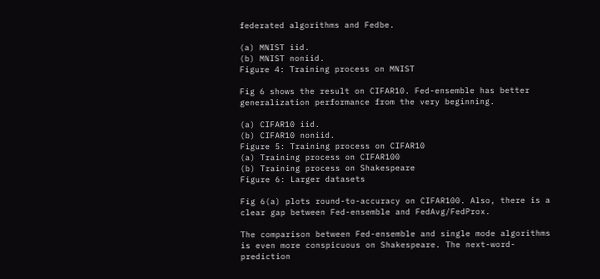federated algorithms and Fedbe.

(a) MNIST iid.
(b) MNIST noniid.
Figure 4: Training process on MNIST

Fig 6 shows the result on CIFAR10. Fed-ensemble has better generalization performance from the very beginning.

(a) CIFAR10 iid.
(b) CIFAR10 noniid.
Figure 5: Training process on CIFAR10
(a) Training process on CIFAR100
(b) Training process on Shakespeare
Figure 6: Larger datasets

Fig 6(a) plots round-to-accuracy on CIFAR100. Also, there is a clear gap between Fed-ensemble and FedAvg/FedProx.

The comparison between Fed-ensemble and single mode algorithms is even more conspicuous on Shakespeare. The next-word-prediction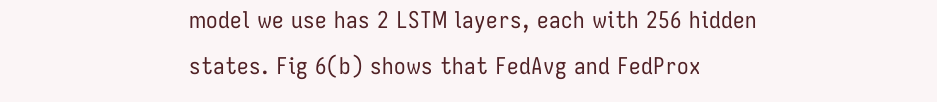model we use has 2 LSTM layers, each with 256 hidden states. Fig 6(b) shows that FedAvg and FedProx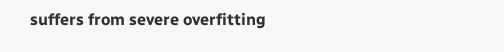suffers from severe overfitting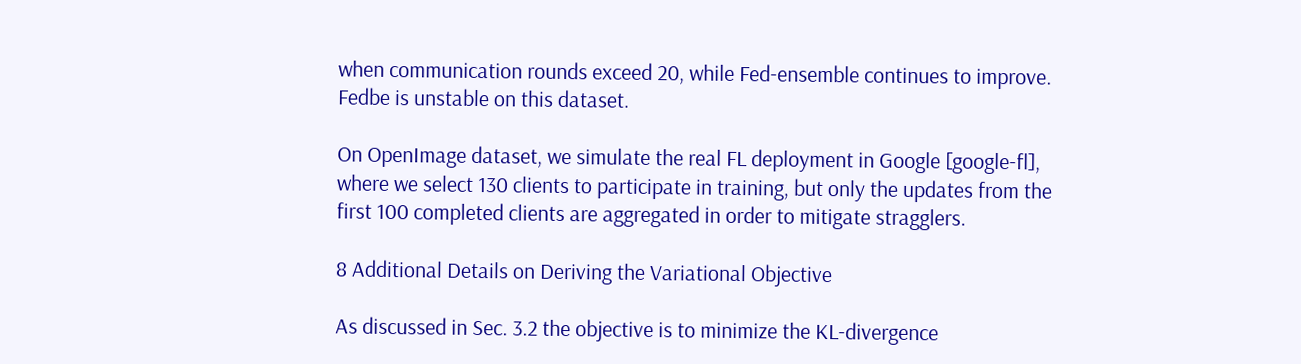when communication rounds exceed 20, while Fed-ensemble continues to improve. Fedbe is unstable on this dataset.

On OpenImage dataset, we simulate the real FL deployment in Google [google-fl], where we select 130 clients to participate in training, but only the updates from the first 100 completed clients are aggregated in order to mitigate stragglers.

8 Additional Details on Deriving the Variational Objective

As discussed in Sec. 3.2 the objective is to minimize the KL-divergence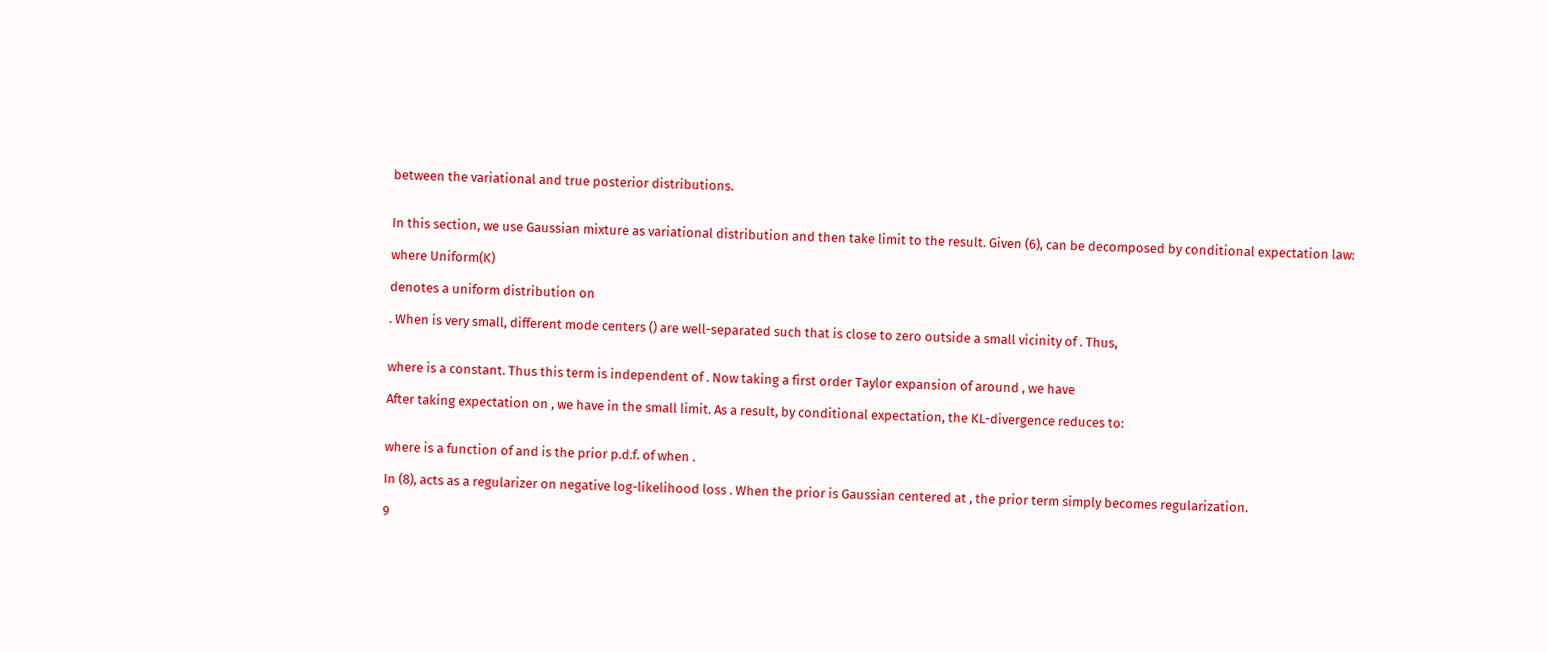between the variational and true posterior distributions.


In this section, we use Gaussian mixture as variational distribution and then take limit to the result. Given (6), can be decomposed by conditional expectation law:

where Uniform(K)

denotes a uniform distribution on

. When is very small, different mode centers () are well-separated such that is close to zero outside a small vicinity of . Thus,


where is a constant. Thus this term is independent of . Now taking a first order Taylor expansion of around , we have

After taking expectation on , we have in the small limit. As a result, by conditional expectation, the KL-divergence reduces to:


where is a function of and is the prior p.d.f. of when .

In (8), acts as a regularizer on negative log-likelihood loss . When the prior is Gaussian centered at , the prior term simply becomes regularization.

9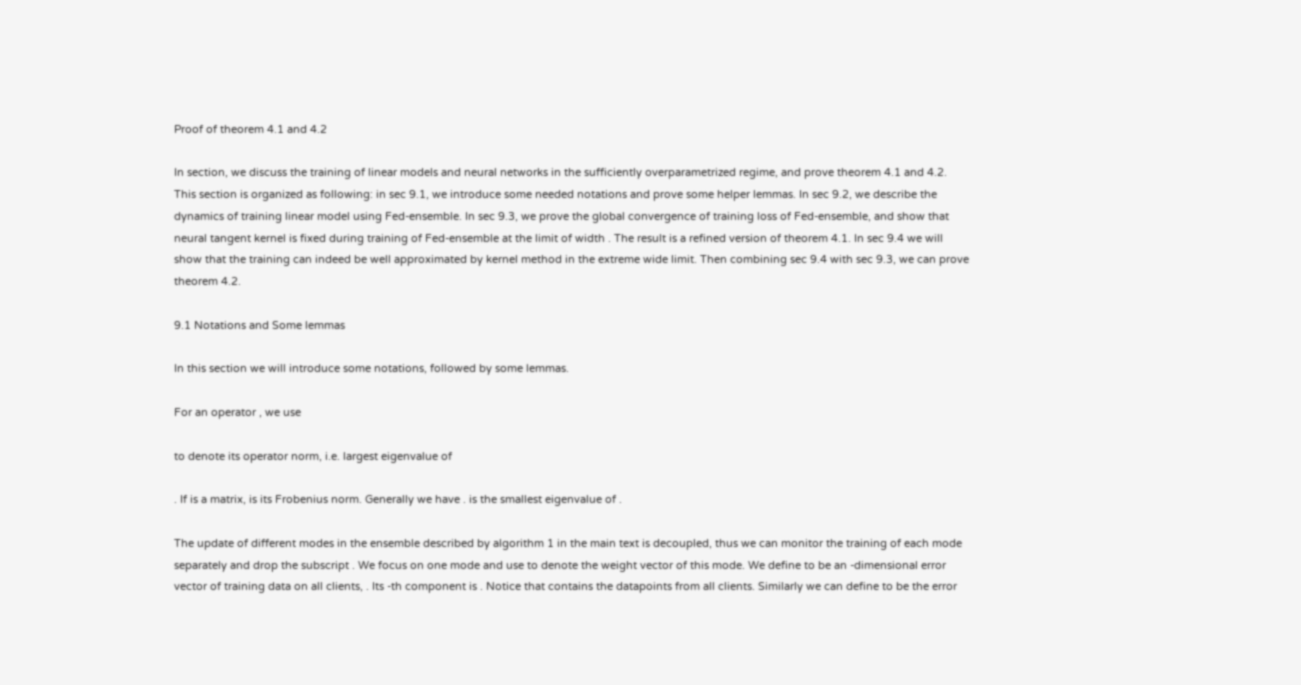Proof of theorem 4.1 and 4.2

In section, we discuss the training of linear models and neural networks in the sufficiently overparametrized regime, and prove theorem 4.1 and 4.2. This section is organized as following: in sec 9.1, we introduce some needed notations and prove some helper lemmas. In sec 9.2, we describe the dynamics of training linear model using Fed-ensemble. In sec 9.3, we prove the global convergence of training loss of Fed-ensemble, and show that neural tangent kernel is fixed during training of Fed-ensemble at the limit of width . The result is a refined version of theorem 4.1. In sec 9.4 we will show that the training can indeed be well approximated by kernel method in the extreme wide limit. Then combining sec 9.4 with sec 9.3, we can prove theorem 4.2.

9.1 Notations and Some lemmas

In this section we will introduce some notations, followed by some lemmas.

For an operator , we use

to denote its operator norm, i.e. largest eigenvalue of

. If is a matrix, is its Frobenius norm. Generally we have . is the smallest eigenvalue of .

The update of different modes in the ensemble described by algorithm 1 in the main text is decoupled, thus we can monitor the training of each mode separately and drop the subscript . We focus on one mode and use to denote the weight vector of this mode. We define to be an -dimensional error vector of training data on all clients, . Its -th component is . Notice that contains the datapoints from all clients. Similarly we can define to be the error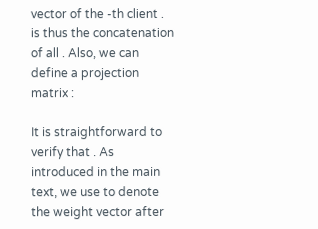vector of the -th client . is thus the concatenation of all . Also, we can define a projection matrix :

It is straightforward to verify that . As introduced in the main text, we use to denote the weight vector after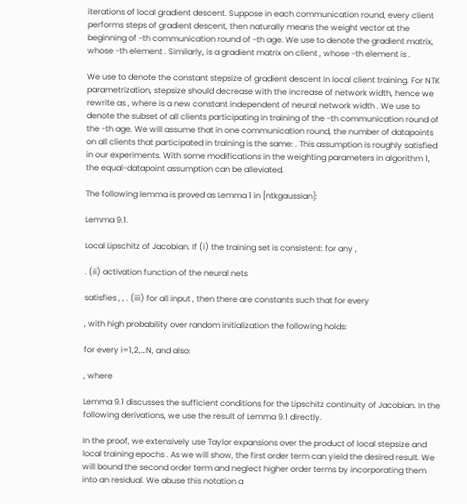iterations of local gradient descent. Suppose in each communication round, every client performs steps of gradient descent, then naturally means the weight vector at the beginning of -th communication round of -th age. We use to denote the gradient matrix, whose -th element . Similarly, is a gradient matrix on client , whose -th element is .

We use to denote the constant stepsize of gradient descent in local client training. For NTK parametrization, stepsize should decrease with the increase of network width, hence we rewrite as , where is a new constant independent of neural network width . We use to denote the subset of all clients participating in training of the -th communication round of the -th age. We will assume that in one communication round, the number of datapoints on all clients that participated in training is the same: . This assumption is roughly satisfied in our experiments. With some modifications in the weighting parameters in algorithm 1, the equal-datapoint assumption can be alleviated.

The following lemma is proved as Lemma 1 in [ntkgaussian]:

Lemma 9.1.

Local Lipschitz of Jacobian. If (i) the training set is consistent: for any ,

. (ii) activation function of the neural nets

satisfies , , . (iii) for all input , then there are constants such that for every

, with high probability over random initialization the following holds:

for every i=1,2,…N, and also:

, where

Lemma 9.1 discusses the sufficient conditions for the Lipschitz continuity of Jacobian. In the following derivations, we use the result of Lemma 9.1 directly.

In the proof, we extensively use Taylor expansions over the product of local stepsize and local training epochs . As we will show, the first order term can yield the desired result. We will bound the second order term and neglect higher order terms by incorporating them into an residual. We abuse this notation a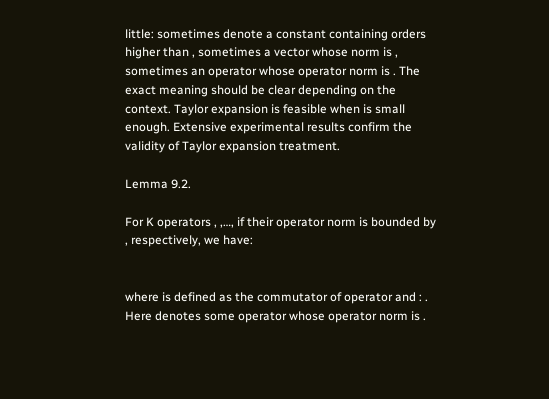little: sometimes denote a constant containing orders higher than , sometimes a vector whose norm is , sometimes an operator whose operator norm is . The exact meaning should be clear depending on the context. Taylor expansion is feasible when is small enough. Extensive experimental results confirm the validity of Taylor expansion treatment.

Lemma 9.2.

For K operators , ,…, if their operator norm is bounded by , respectively, we have:


where is defined as the commutator of operator and : . Here denotes some operator whose operator norm is .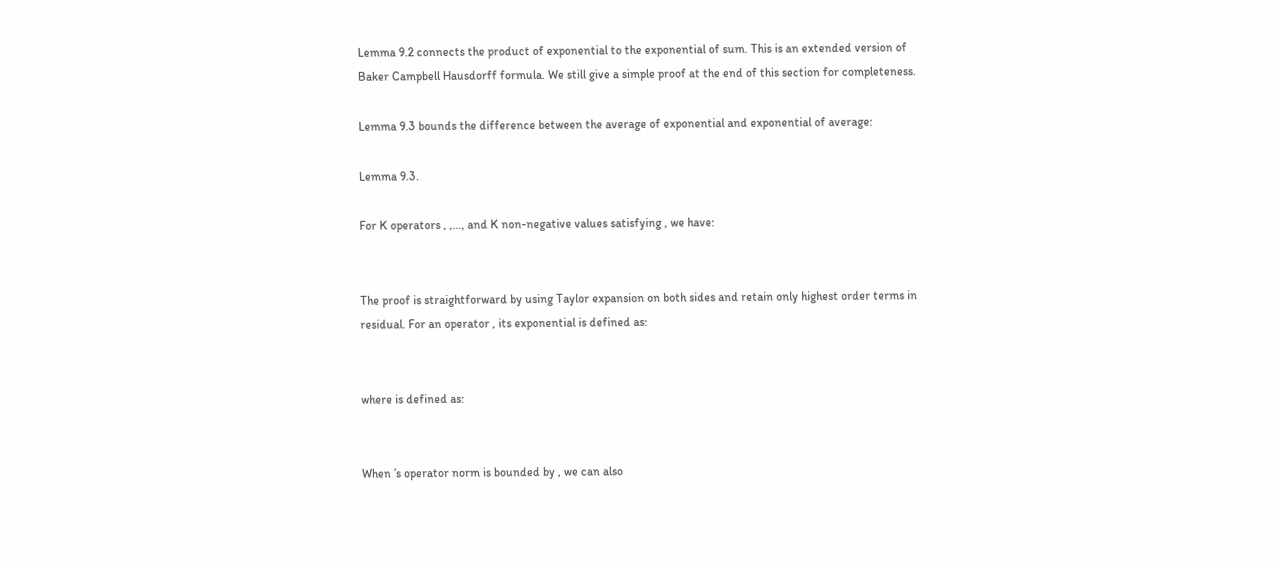Lemma 9.2 connects the product of exponential to the exponential of sum. This is an extended version of Baker Campbell Hausdorff formula. We still give a simple proof at the end of this section for completeness.

Lemma 9.3 bounds the difference between the average of exponential and exponential of average:

Lemma 9.3.

For K operators , ,…, and K non-negative values satisfying , we have:


The proof is straightforward by using Taylor expansion on both sides and retain only highest order terms in residual. For an operator , its exponential is defined as:


where is defined as:


When ’s operator norm is bounded by , we can also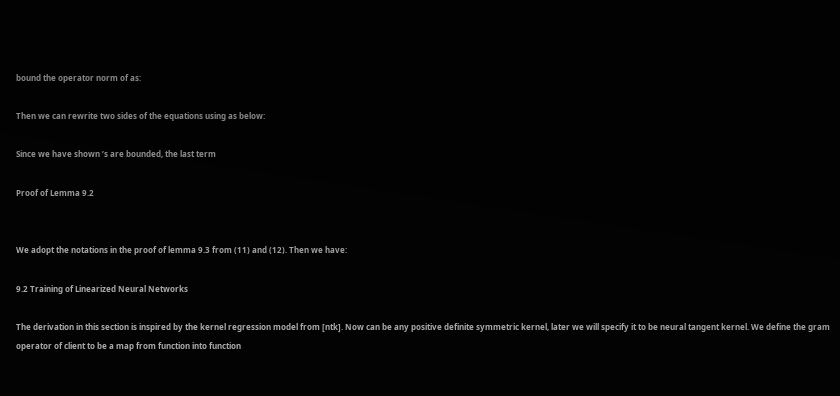bound the operator norm of as:

Then we can rewrite two sides of the equations using as below:

Since we have shown ’s are bounded, the last term

Proof of Lemma 9.2


We adopt the notations in the proof of lemma 9.3 from (11) and (12). Then we have:

9.2 Training of Linearized Neural Networks

The derivation in this section is inspired by the kernel regression model from [ntk]. Now can be any positive definite symmetric kernel, later we will specify it to be neural tangent kernel. We define the gram operator of client to be a map from function into function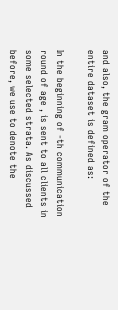and also, the gram operator of the entire dataset is defined as:

In the beginning of -th communication round of age , is sent to all clients in some selected strata. As discussed before, we use to denote the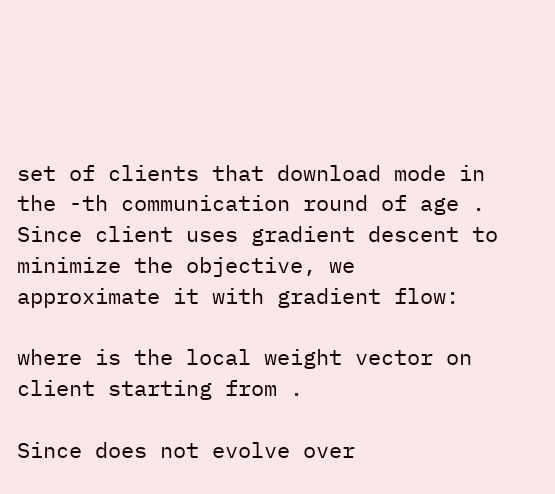set of clients that download mode in the -th communication round of age . Since client uses gradient descent to minimize the objective, we approximate it with gradient flow:

where is the local weight vector on client starting from .

Since does not evolve over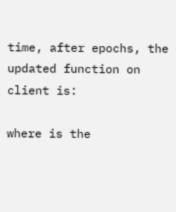time, after epochs, the updated function on client is:

where is the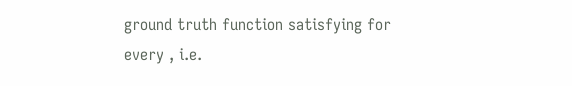ground truth function satisfying for every , i.e.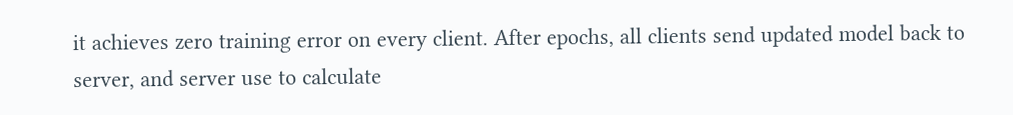it achieves zero training error on every client. After epochs, all clients send updated model back to server, and server use to calculate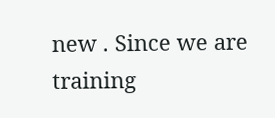new . Since we are training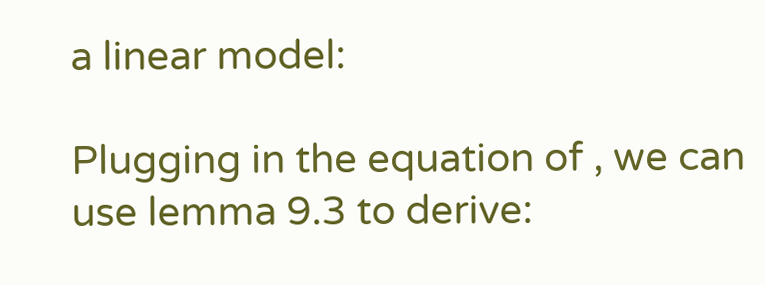a linear model:

Plugging in the equation of , we can use lemma 9.3 to derive: